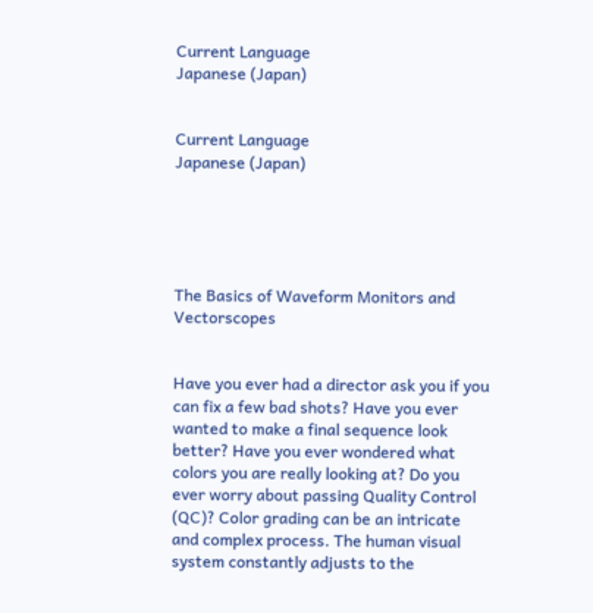Current Language
Japanese (Japan)


Current Language
Japanese (Japan)





The Basics of Waveform Monitors and Vectorscopes


Have you ever had a director ask you if you can fix a few bad shots? Have you ever wanted to make a final sequence look better? Have you ever wondered what colors you are really looking at? Do you ever worry about passing Quality Control (QC)? Color grading can be an intricate and complex process. The human visual system constantly adjusts to the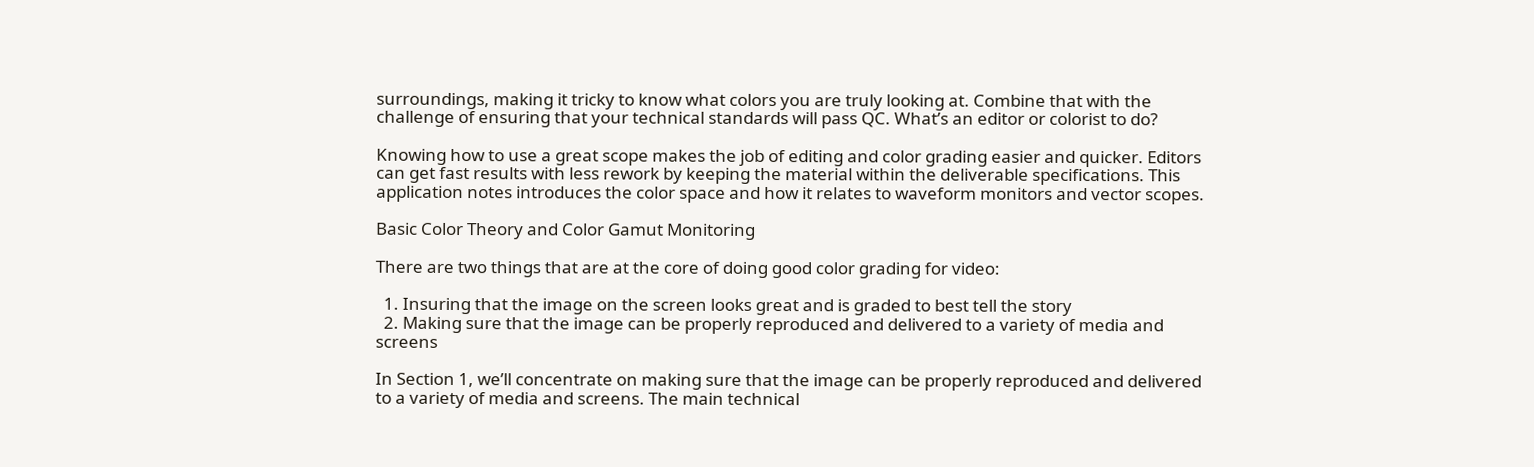surroundings, making it tricky to know what colors you are truly looking at. Combine that with the challenge of ensuring that your technical standards will pass QC. What’s an editor or colorist to do?

Knowing how to use a great scope makes the job of editing and color grading easier and quicker. Editors can get fast results with less rework by keeping the material within the deliverable specifications. This application notes introduces the color space and how it relates to waveform monitors and vector scopes.

Basic Color Theory and Color Gamut Monitoring

There are two things that are at the core of doing good color grading for video:

  1. Insuring that the image on the screen looks great and is graded to best tell the story
  2. Making sure that the image can be properly reproduced and delivered to a variety of media and screens

In Section 1, we’ll concentrate on making sure that the image can be properly reproduced and delivered to a variety of media and screens. The main technical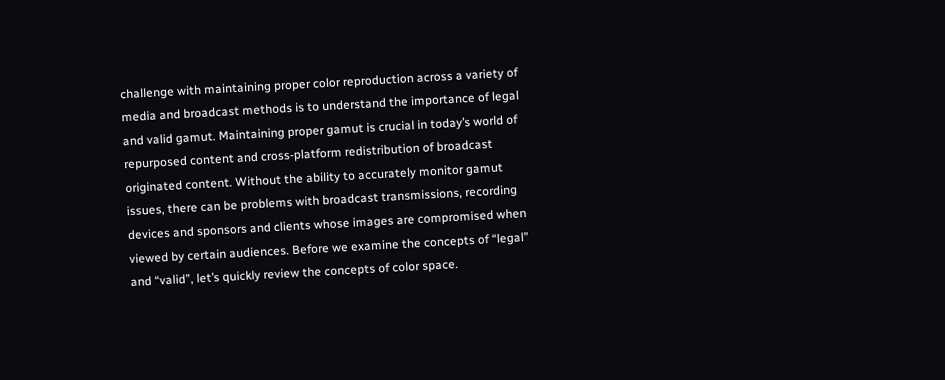challenge with maintaining proper color reproduction across a variety of media and broadcast methods is to understand the importance of legal and valid gamut. Maintaining proper gamut is crucial in today’s world of repurposed content and cross-platform redistribution of broadcast originated content. Without the ability to accurately monitor gamut issues, there can be problems with broadcast transmissions, recording devices and sponsors and clients whose images are compromised when viewed by certain audiences. Before we examine the concepts of “legal” and “valid”, let’s quickly review the concepts of color space.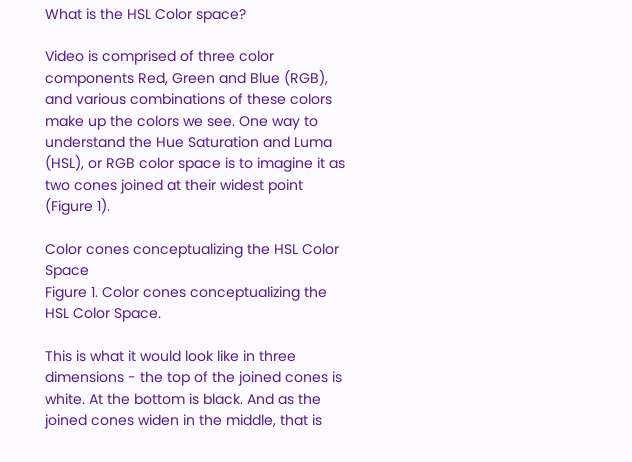What is the HSL Color space?

Video is comprised of three color components Red, Green and Blue (RGB), and various combinations of these colors make up the colors we see. One way to understand the Hue Saturation and Luma (HSL), or RGB color space is to imagine it as two cones joined at their widest point (Figure 1).

Color cones conceptualizing the HSL Color Space
Figure 1. Color cones conceptualizing the HSL Color Space.

This is what it would look like in three dimensions - the top of the joined cones is white. At the bottom is black. And as the joined cones widen in the middle, that is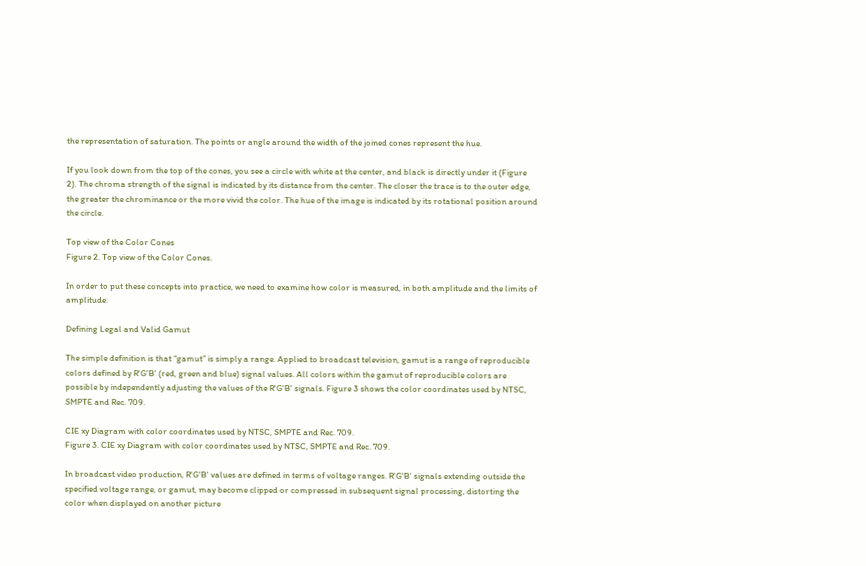the representation of saturation. The points or angle around the width of the joined cones represent the hue.

If you look down from the top of the cones, you see a circle with white at the center, and black is directly under it (Figure 2). The chroma strength of the signal is indicated by its distance from the center. The closer the trace is to the outer edge, the greater the chrominance or the more vivid the color. The hue of the image is indicated by its rotational position around the circle.

Top view of the Color Cones
Figure 2. Top view of the Color Cones.

In order to put these concepts into practice, we need to examine how color is measured, in both amplitude and the limits of amplitude.

Defining Legal and Valid Gamut

The simple definition is that “gamut” is simply a range. Applied to broadcast television, gamut is a range of reproducible colors defined by R'G'B' (red, green and blue) signal values. All colors within the gamut of reproducible colors are possible by independently adjusting the values of the R'G'B' signals. Figure 3 shows the color coordinates used by NTSC, SMPTE and Rec. 709.

CIE xy Diagram with color coordinates used by NTSC, SMPTE and Rec. 709.
Figure 3. CIE xy Diagram with color coordinates used by NTSC, SMPTE and Rec. 709.

In broadcast video production, R'G'B' values are defined in terms of voltage ranges. R'G'B' signals extending outside the specified voltage range, or gamut, may become clipped or compressed in subsequent signal processing, distorting the color when displayed on another picture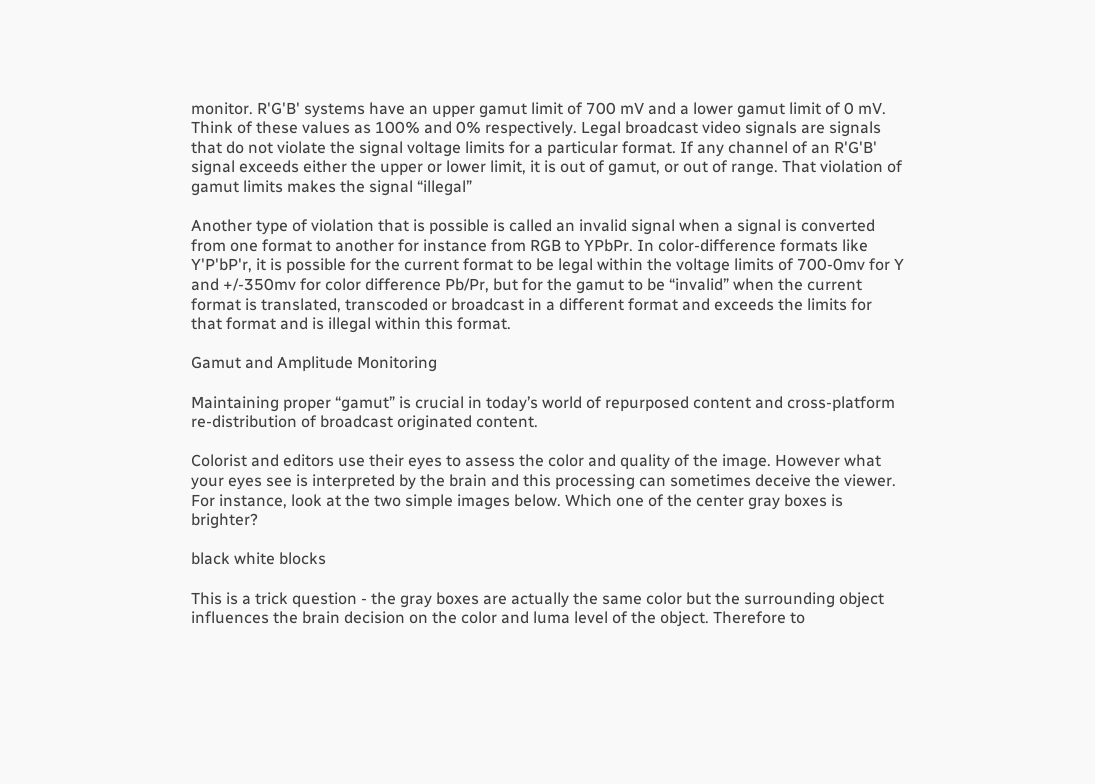monitor. R'G'B' systems have an upper gamut limit of 700 mV and a lower gamut limit of 0 mV. Think of these values as 100% and 0% respectively. Legal broadcast video signals are signals that do not violate the signal voltage limits for a particular format. If any channel of an R'G'B' signal exceeds either the upper or lower limit, it is out of gamut, or out of range. That violation of gamut limits makes the signal “illegal”

Another type of violation that is possible is called an invalid signal when a signal is converted from one format to another for instance from RGB to YPbPr. In color-difference formats like Y'P'bP'r, it is possible for the current format to be legal within the voltage limits of 700-0mv for Y and +/-350mv for color difference Pb/Pr, but for the gamut to be “invalid” when the current format is translated, transcoded or broadcast in a different format and exceeds the limits for that format and is illegal within this format.

Gamut and Amplitude Monitoring

Maintaining proper “gamut” is crucial in today’s world of repurposed content and cross-platform re-distribution of broadcast originated content.

Colorist and editors use their eyes to assess the color and quality of the image. However what your eyes see is interpreted by the brain and this processing can sometimes deceive the viewer. For instance, look at the two simple images below. Which one of the center gray boxes is brighter?

black white blocks

This is a trick question - the gray boxes are actually the same color but the surrounding object influences the brain decision on the color and luma level of the object. Therefore to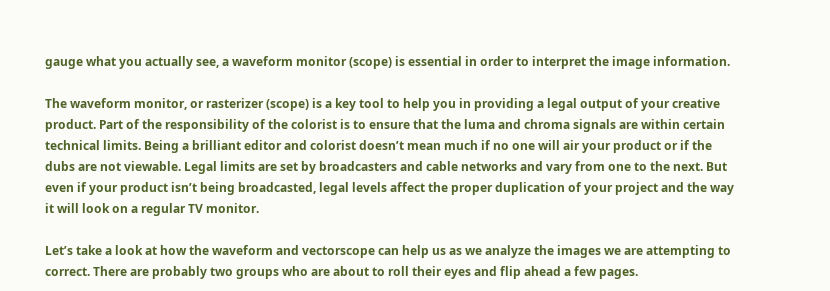gauge what you actually see, a waveform monitor (scope) is essential in order to interpret the image information.

The waveform monitor, or rasterizer (scope) is a key tool to help you in providing a legal output of your creative product. Part of the responsibility of the colorist is to ensure that the luma and chroma signals are within certain technical limits. Being a brilliant editor and colorist doesn’t mean much if no one will air your product or if the dubs are not viewable. Legal limits are set by broadcasters and cable networks and vary from one to the next. But even if your product isn’t being broadcasted, legal levels affect the proper duplication of your project and the way it will look on a regular TV monitor.

Let’s take a look at how the waveform and vectorscope can help us as we analyze the images we are attempting to correct. There are probably two groups who are about to roll their eyes and flip ahead a few pages.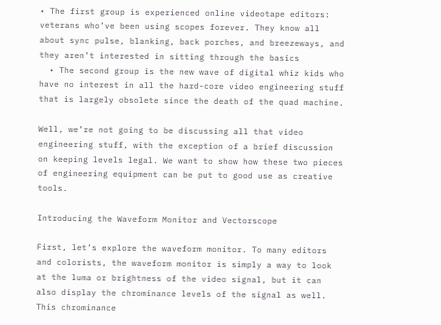• The first group is experienced online videotape editors: veterans who’ve been using scopes forever. They know all about sync pulse, blanking, back porches, and breezeways, and they aren’t interested in sitting through the basics
  • The second group is the new wave of digital whiz kids who have no interest in all the hard-core video engineering stuff that is largely obsolete since the death of the quad machine.

Well, we’re not going to be discussing all that video engineering stuff, with the exception of a brief discussion on keeping levels legal. We want to show how these two pieces of engineering equipment can be put to good use as creative tools.

Introducing the Waveform Monitor and Vectorscope

First, let’s explore the waveform monitor. To many editors and colorists, the waveform monitor is simply a way to look at the luma or brightness of the video signal, but it can also display the chrominance levels of the signal as well. This chrominance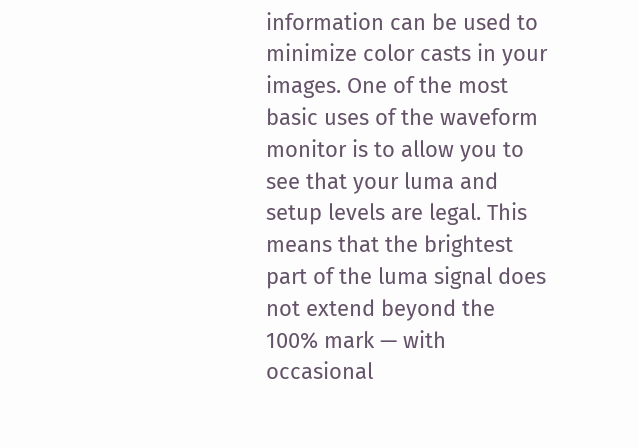information can be used to minimize color casts in your images. One of the most basic uses of the waveform monitor is to allow you to see that your luma and setup levels are legal. This means that the brightest part of the luma signal does not extend beyond the 100% mark — with occasional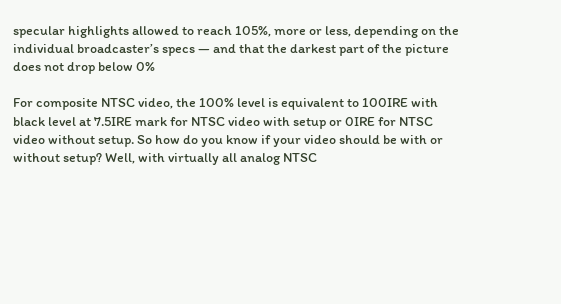specular highlights allowed to reach 105%, more or less, depending on the individual broadcaster’s specs — and that the darkest part of the picture does not drop below 0%

For composite NTSC video, the 100% level is equivalent to 100IRE with black level at 7.5IRE mark for NTSC video with setup or 0IRE for NTSC video without setup. So how do you know if your video should be with or without setup? Well, with virtually all analog NTSC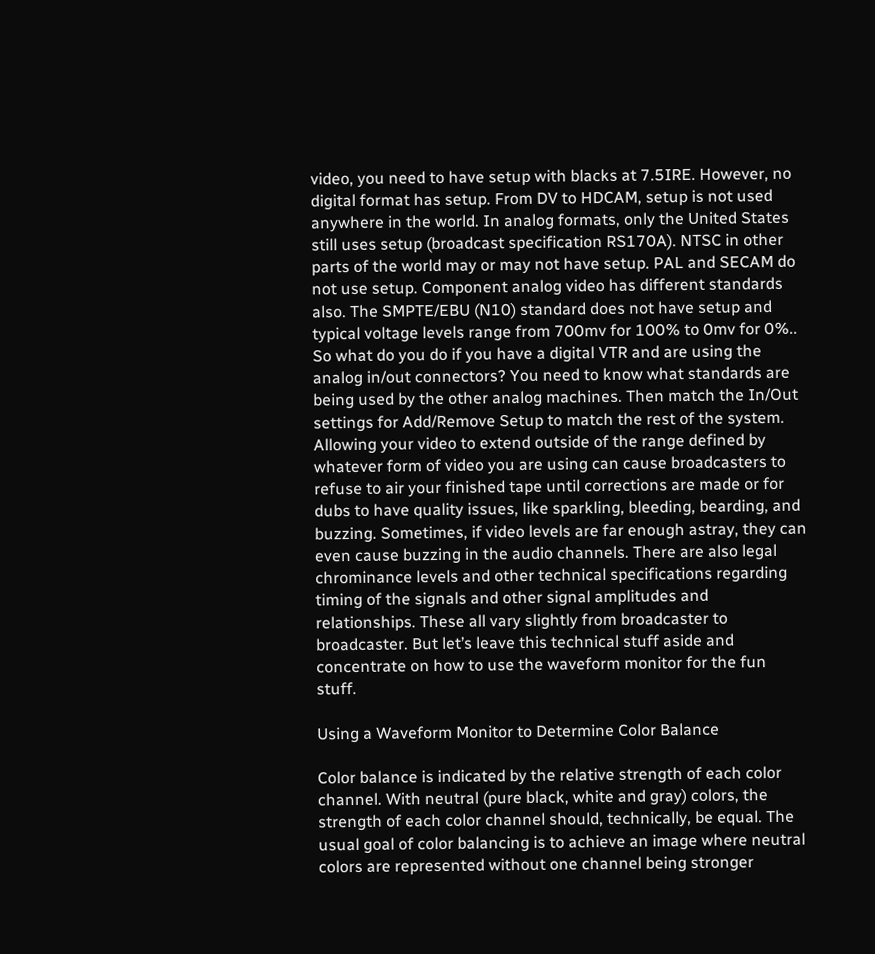video, you need to have setup with blacks at 7.5IRE. However, no digital format has setup. From DV to HDCAM, setup is not used anywhere in the world. In analog formats, only the United States still uses setup (broadcast specification RS170A). NTSC in other parts of the world may or may not have setup. PAL and SECAM do not use setup. Component analog video has different standards also. The SMPTE/EBU (N10) standard does not have setup and typical voltage levels range from 700mv for 100% to 0mv for 0%.. So what do you do if you have a digital VTR and are using the analog in/out connectors? You need to know what standards are being used by the other analog machines. Then match the In/Out settings for Add/Remove Setup to match the rest of the system. Allowing your video to extend outside of the range defined by whatever form of video you are using can cause broadcasters to refuse to air your finished tape until corrections are made or for dubs to have quality issues, like sparkling, bleeding, bearding, and buzzing. Sometimes, if video levels are far enough astray, they can even cause buzzing in the audio channels. There are also legal chrominance levels and other technical specifications regarding timing of the signals and other signal amplitudes and relationships. These all vary slightly from broadcaster to broadcaster. But let’s leave this technical stuff aside and concentrate on how to use the waveform monitor for the fun stuff.

Using a Waveform Monitor to Determine Color Balance

Color balance is indicated by the relative strength of each color channel. With neutral (pure black, white and gray) colors, the strength of each color channel should, technically, be equal. The usual goal of color balancing is to achieve an image where neutral colors are represented without one channel being stronger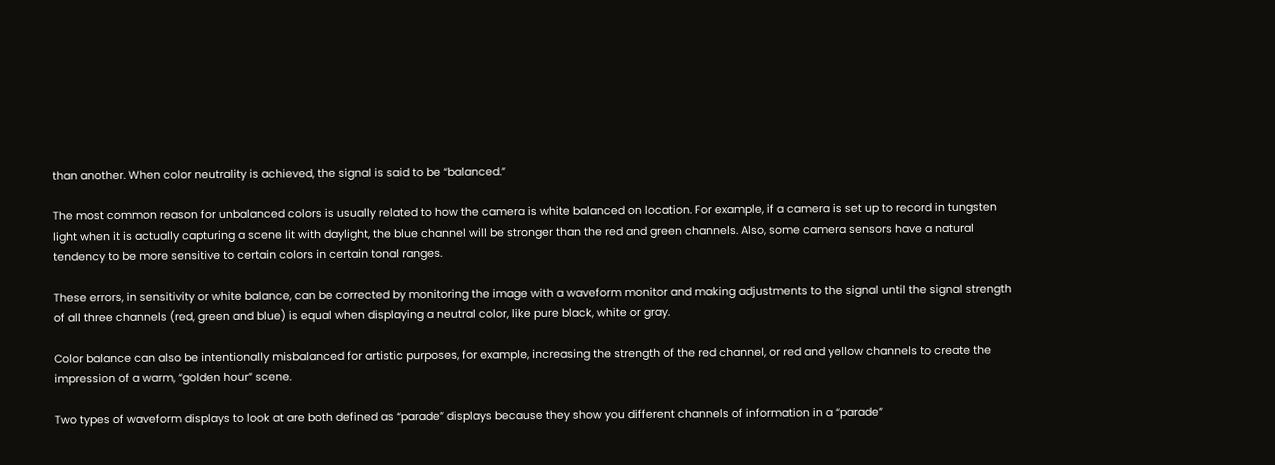than another. When color neutrality is achieved, the signal is said to be “balanced.”

The most common reason for unbalanced colors is usually related to how the camera is white balanced on location. For example, if a camera is set up to record in tungsten light when it is actually capturing a scene lit with daylight, the blue channel will be stronger than the red and green channels. Also, some camera sensors have a natural tendency to be more sensitive to certain colors in certain tonal ranges.

These errors, in sensitivity or white balance, can be corrected by monitoring the image with a waveform monitor and making adjustments to the signal until the signal strength of all three channels (red, green and blue) is equal when displaying a neutral color, like pure black, white or gray.

Color balance can also be intentionally misbalanced for artistic purposes, for example, increasing the strength of the red channel, or red and yellow channels to create the impression of a warm, “golden hour” scene.

Two types of waveform displays to look at are both defined as “parade” displays because they show you different channels of information in a “parade”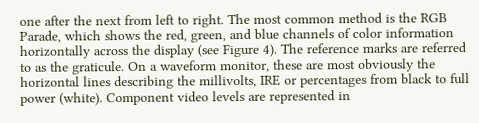one after the next from left to right. The most common method is the RGB Parade, which shows the red, green, and blue channels of color information horizontally across the display (see Figure 4). The reference marks are referred to as the graticule. On a waveform monitor, these are most obviously the horizontal lines describing the millivolts, IRE or percentages from black to full power (white). Component video levels are represented in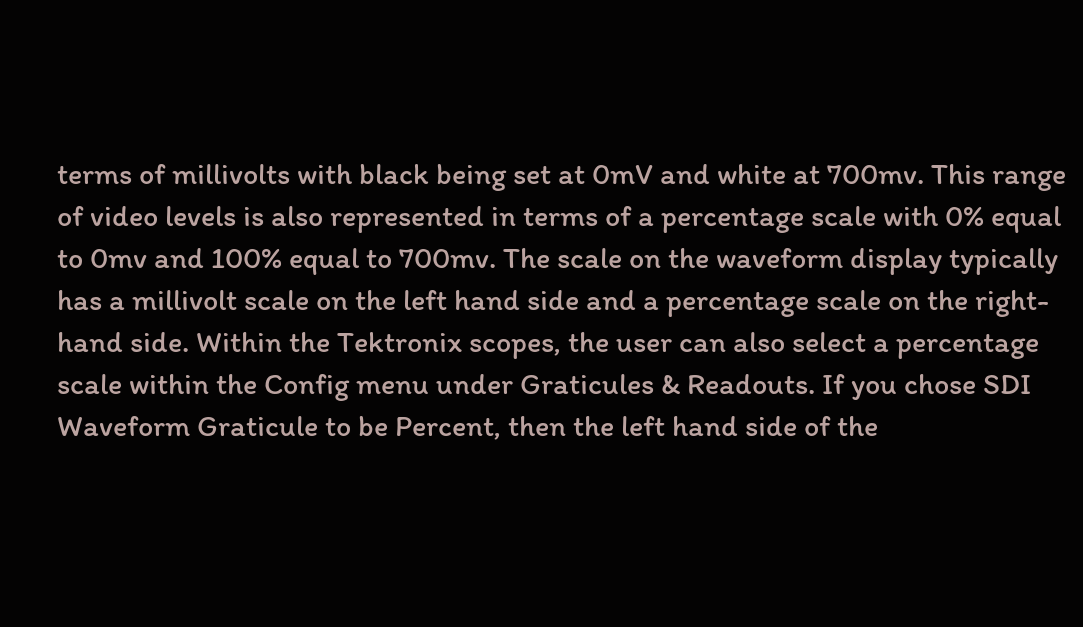terms of millivolts with black being set at 0mV and white at 700mv. This range of video levels is also represented in terms of a percentage scale with 0% equal to 0mv and 100% equal to 700mv. The scale on the waveform display typically has a millivolt scale on the left hand side and a percentage scale on the right-hand side. Within the Tektronix scopes, the user can also select a percentage scale within the Config menu under Graticules & Readouts. If you chose SDI Waveform Graticule to be Percent, then the left hand side of the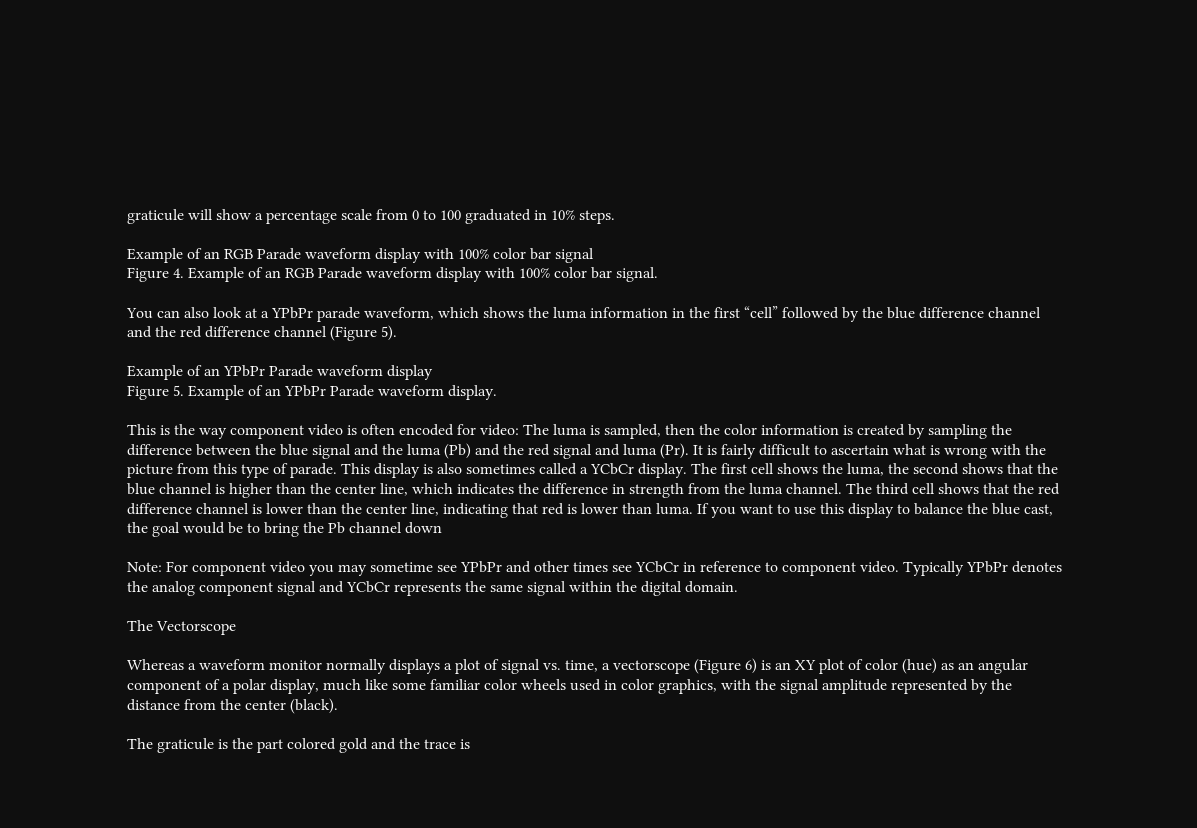graticule will show a percentage scale from 0 to 100 graduated in 10% steps.

Example of an RGB Parade waveform display with 100% color bar signal
Figure 4. Example of an RGB Parade waveform display with 100% color bar signal.

You can also look at a YPbPr parade waveform, which shows the luma information in the first “cell” followed by the blue difference channel and the red difference channel (Figure 5).

Example of an YPbPr Parade waveform display
Figure 5. Example of an YPbPr Parade waveform display.

This is the way component video is often encoded for video: The luma is sampled, then the color information is created by sampling the difference between the blue signal and the luma (Pb) and the red signal and luma (Pr). It is fairly difficult to ascertain what is wrong with the picture from this type of parade. This display is also sometimes called a YCbCr display. The first cell shows the luma, the second shows that the blue channel is higher than the center line, which indicates the difference in strength from the luma channel. The third cell shows that the red difference channel is lower than the center line, indicating that red is lower than luma. If you want to use this display to balance the blue cast, the goal would be to bring the Pb channel down

Note: For component video you may sometime see YPbPr and other times see YCbCr in reference to component video. Typically YPbPr denotes the analog component signal and YCbCr represents the same signal within the digital domain.

The Vectorscope

Whereas a waveform monitor normally displays a plot of signal vs. time, a vectorscope (Figure 6) is an XY plot of color (hue) as an angular component of a polar display, much like some familiar color wheels used in color graphics, with the signal amplitude represented by the distance from the center (black).

The graticule is the part colored gold and the trace is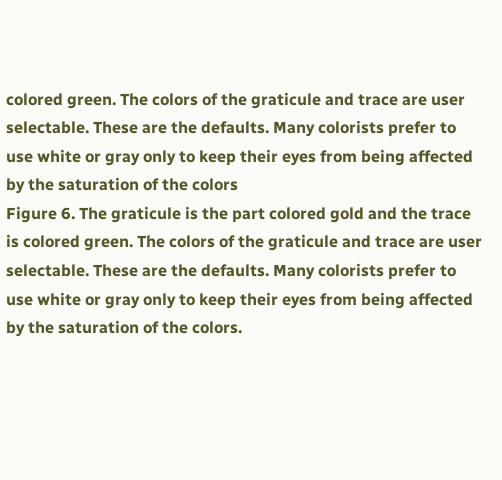colored green. The colors of the graticule and trace are user selectable. These are the defaults. Many colorists prefer to use white or gray only to keep their eyes from being affected by the saturation of the colors
Figure 6. The graticule is the part colored gold and the trace is colored green. The colors of the graticule and trace are user selectable. These are the defaults. Many colorists prefer to use white or gray only to keep their eyes from being affected by the saturation of the colors.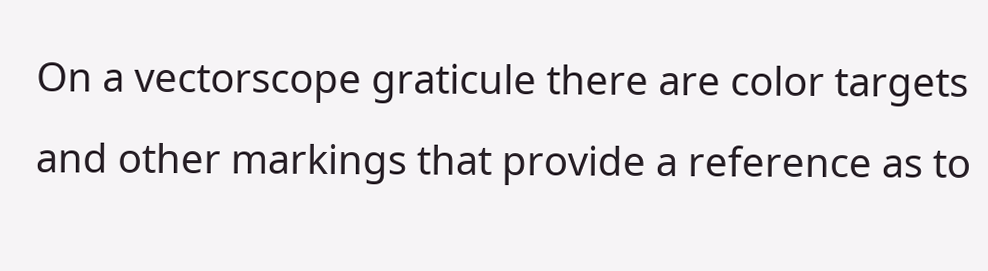On a vectorscope graticule there are color targets and other markings that provide a reference as to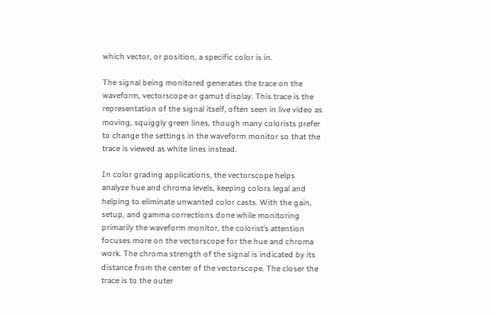which vector, or position, a specific color is in.

The signal being monitored generates the trace on the waveform, vectorscope or gamut display. This trace is the representation of the signal itself, often seen in live video as moving, squiggly green lines, though many colorists prefer to change the settings in the waveform monitor so that the trace is viewed as white lines instead.

In color grading applications, the vectorscope helps analyze hue and chroma levels, keeping colors legal and helping to eliminate unwanted color casts. With the gain, setup, and gamma corrections done while monitoring primarily the waveform monitor, the colorist’s attention focuses more on the vectorscope for the hue and chroma work. The chroma strength of the signal is indicated by its distance from the center of the vectorscope. The closer the trace is to the outer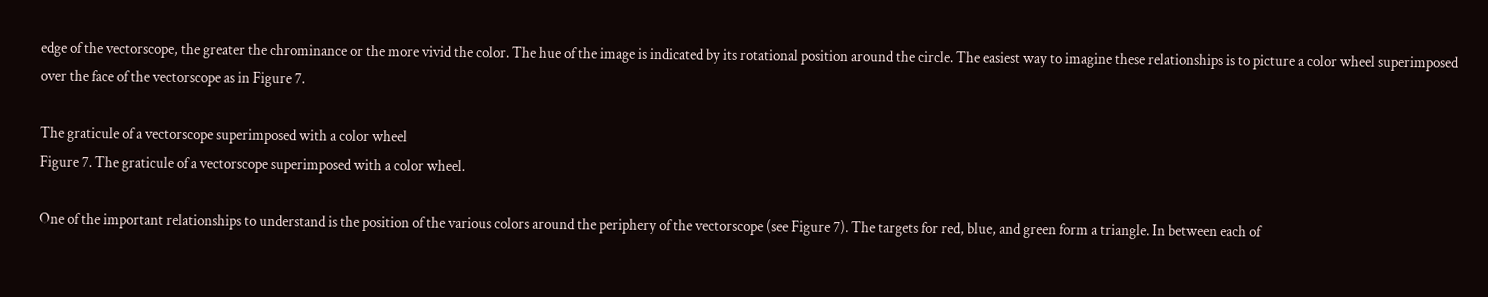edge of the vectorscope, the greater the chrominance or the more vivid the color. The hue of the image is indicated by its rotational position around the circle. The easiest way to imagine these relationships is to picture a color wheel superimposed over the face of the vectorscope as in Figure 7.

The graticule of a vectorscope superimposed with a color wheel
Figure 7. The graticule of a vectorscope superimposed with a color wheel.

One of the important relationships to understand is the position of the various colors around the periphery of the vectorscope (see Figure 7). The targets for red, blue, and green form a triangle. In between each of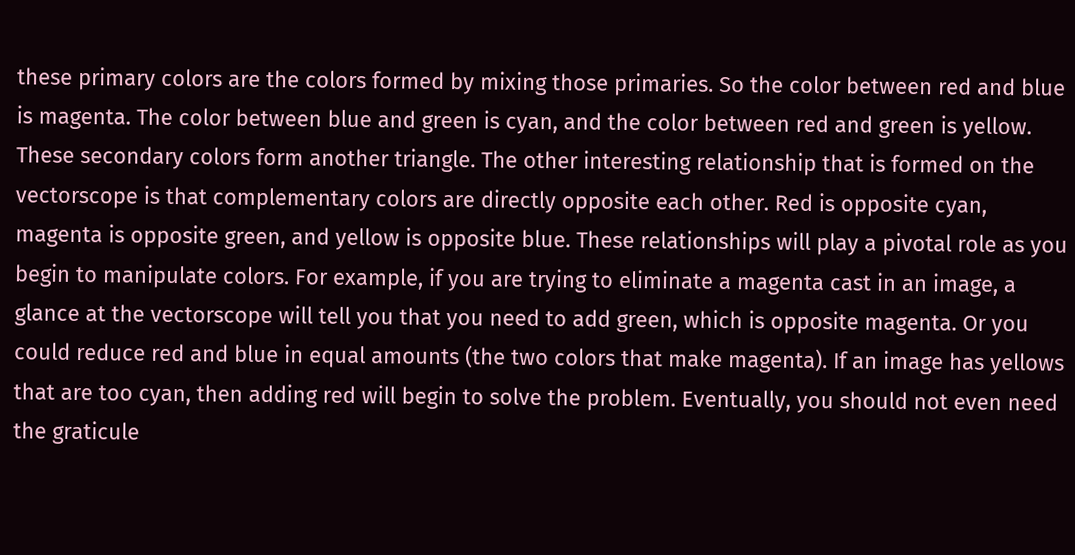these primary colors are the colors formed by mixing those primaries. So the color between red and blue is magenta. The color between blue and green is cyan, and the color between red and green is yellow. These secondary colors form another triangle. The other interesting relationship that is formed on the vectorscope is that complementary colors are directly opposite each other. Red is opposite cyan, magenta is opposite green, and yellow is opposite blue. These relationships will play a pivotal role as you begin to manipulate colors. For example, if you are trying to eliminate a magenta cast in an image, a glance at the vectorscope will tell you that you need to add green, which is opposite magenta. Or you could reduce red and blue in equal amounts (the two colors that make magenta). If an image has yellows that are too cyan, then adding red will begin to solve the problem. Eventually, you should not even need the graticule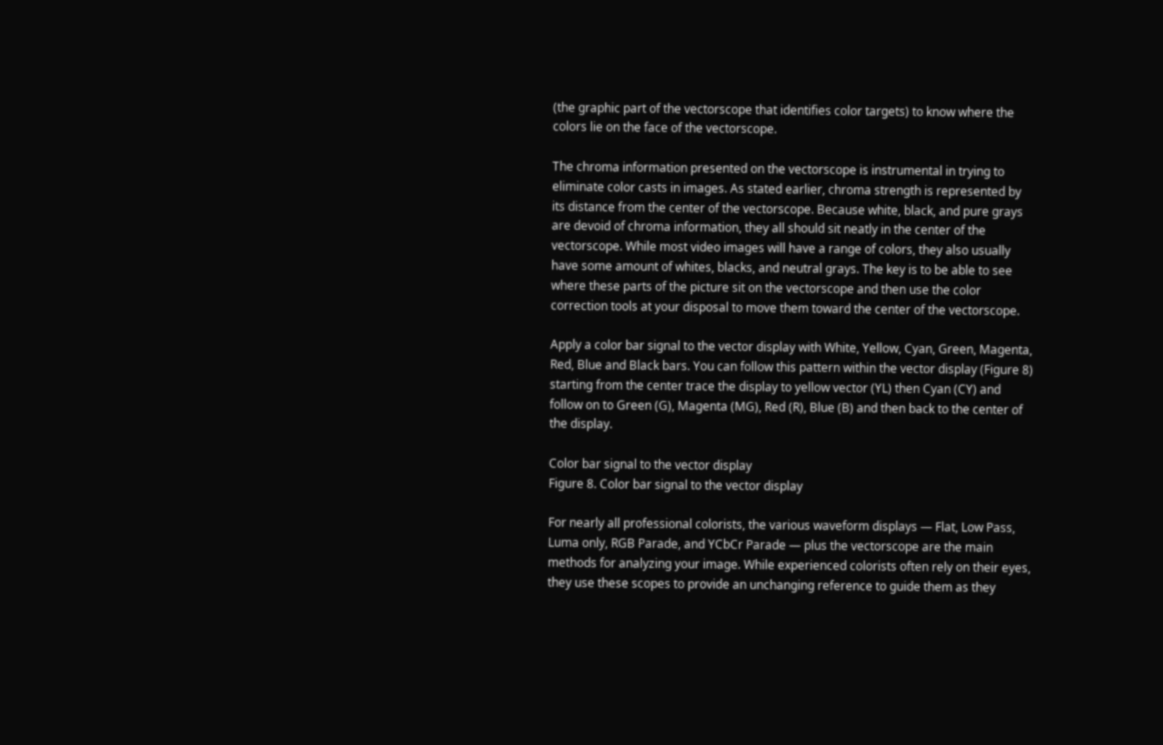(the graphic part of the vectorscope that identifies color targets) to know where the colors lie on the face of the vectorscope.

The chroma information presented on the vectorscope is instrumental in trying to eliminate color casts in images. As stated earlier, chroma strength is represented by its distance from the center of the vectorscope. Because white, black, and pure grays are devoid of chroma information, they all should sit neatly in the center of the vectorscope. While most video images will have a range of colors, they also usually have some amount of whites, blacks, and neutral grays. The key is to be able to see where these parts of the picture sit on the vectorscope and then use the color correction tools at your disposal to move them toward the center of the vectorscope.

Apply a color bar signal to the vector display with White, Yellow, Cyan, Green, Magenta, Red, Blue and Black bars. You can follow this pattern within the vector display (Figure 8) starting from the center trace the display to yellow vector (YL) then Cyan (CY) and follow on to Green (G), Magenta (MG), Red (R), Blue (B) and then back to the center of the display.

Color bar signal to the vector display
Figure 8. Color bar signal to the vector display

For nearly all professional colorists, the various waveform displays — Flat, Low Pass, Luma only, RGB Parade, and YCbCr Parade — plus the vectorscope are the main methods for analyzing your image. While experienced colorists often rely on their eyes, they use these scopes to provide an unchanging reference to guide them as they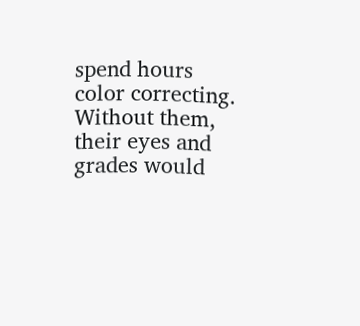spend hours color correcting. Without them, their eyes and grades would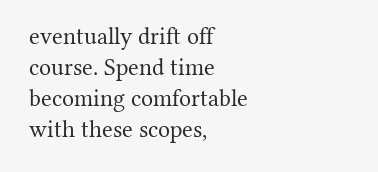eventually drift off course. Spend time becoming comfortable with these scopes,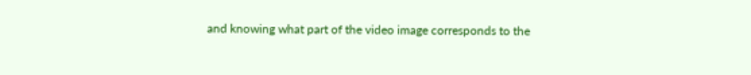and knowing what part of the video image corresponds to the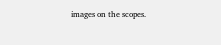images on the scopes.